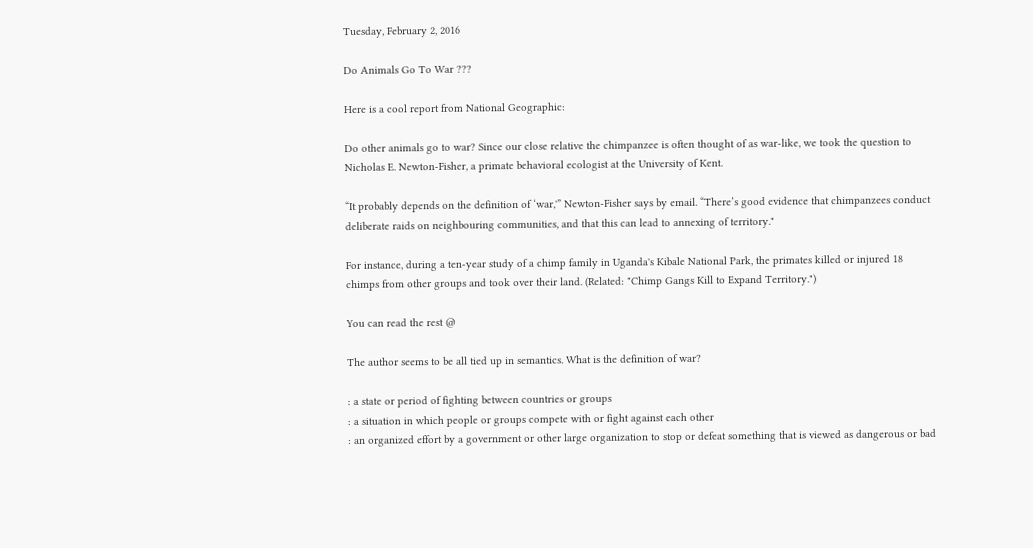Tuesday, February 2, 2016

Do Animals Go To War ???

Here is a cool report from National Geographic:

Do other animals go to war? Since our close relative the chimpanzee is often thought of as war-like, we took the question to Nicholas E. Newton-Fisher, a primate behavioral ecologist at the University of Kent.

“It probably depends on the definition of ‘war,'” Newton-Fisher says by email. “There’s good evidence that chimpanzees conduct deliberate raids on neighbouring communities, and that this can lead to annexing of territory."

For instance, during a ten-year study of a chimp family in Uganda's Kibale National Park, the primates killed or injured 18 chimps from other groups and took over their land. (Related: "Chimp Gangs Kill to Expand Territory.")

You can read the rest @

The author seems to be all tied up in semantics. What is the definition of war?

: a state or period of fighting between countries or groups
: a situation in which people or groups compete with or fight against each other
: an organized effort by a government or other large organization to stop or defeat something that is viewed as dangerous or bad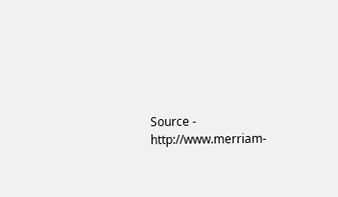Source - http://www.merriam-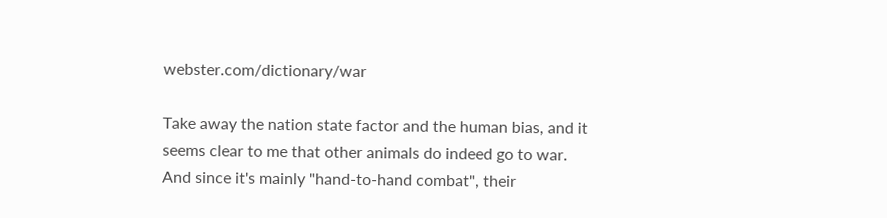webster.com/dictionary/war

Take away the nation state factor and the human bias, and it seems clear to me that other animals do indeed go to war. And since it's mainly "hand-to-hand combat", their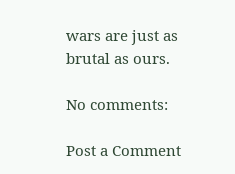wars are just as brutal as ours.

No comments:

Post a Comment